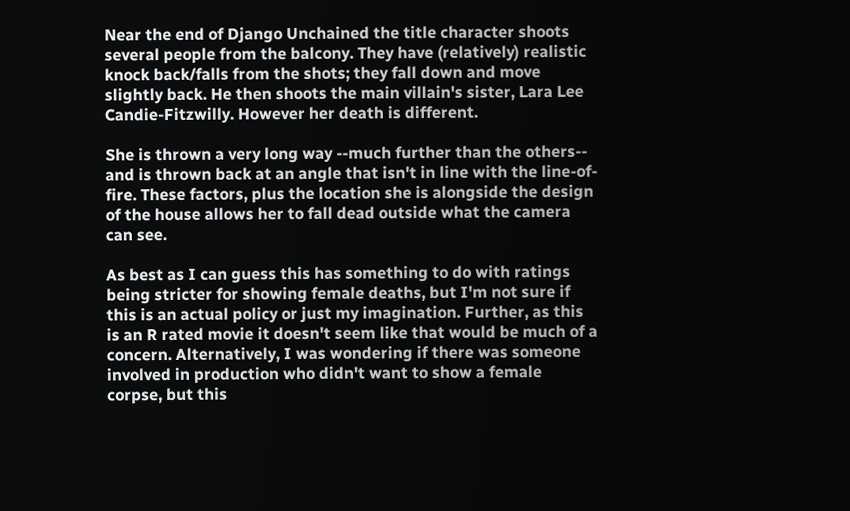Near the end of Django Unchained the title character shoots several people from the balcony. They have (relatively) realistic knock back/falls from the shots; they fall down and move slightly back. He then shoots the main villain's sister, Lara Lee Candie-Fitzwilly. However her death is different.

She is thrown a very long way --much further than the others-- and is thrown back at an angle that isn't in line with the line-of-fire. These factors, plus the location she is alongside the design of the house allows her to fall dead outside what the camera can see.

As best as I can guess this has something to do with ratings being stricter for showing female deaths, but I'm not sure if this is an actual policy or just my imagination. Further, as this is an R rated movie it doesn't seem like that would be much of a concern. Alternatively, I was wondering if there was someone involved in production who didn't want to show a female corpse, but this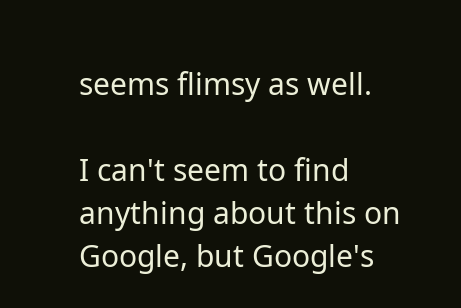seems flimsy as well.

I can't seem to find anything about this on Google, but Google's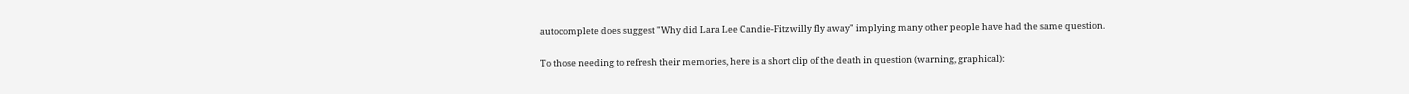autocomplete does suggest "Why did Lara Lee Candie-Fitzwilly fly away" implying many other people have had the same question.

To those needing to refresh their memories, here is a short clip of the death in question (warning, graphical):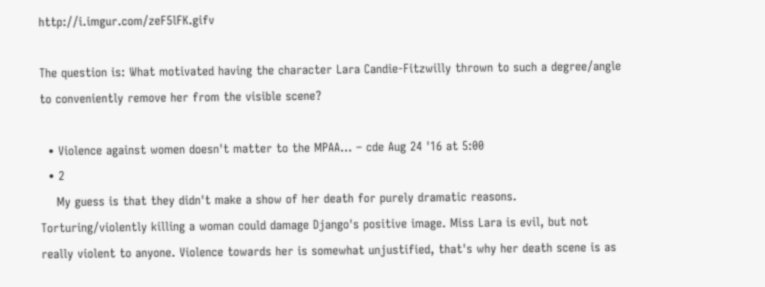http://i.imgur.com/zeF5lFK.gifv

The question is: What motivated having the character Lara Candie-Fitzwilly thrown to such a degree/angle to conveniently remove her from the visible scene?

  • Violence against women doesn't matter to the MPAA... – cde Aug 24 '16 at 5:00
  • 2
    My guess is that they didn't make a show of her death for purely dramatic reasons. Torturing/violently killing a woman could damage Django's positive image. Miss Lara is evil, but not really violent to anyone. Violence towards her is somewhat unjustified, that's why her death scene is as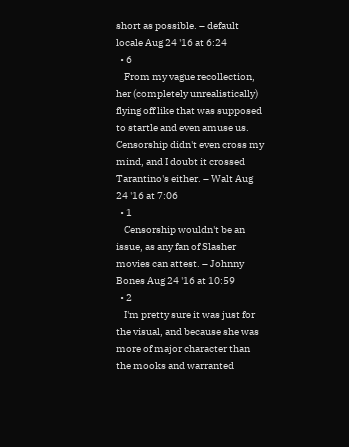short as possible. – default locale Aug 24 '16 at 6:24
  • 6
    From my vague recollection, her (completely unrealistically) flying off like that was supposed to startle and even amuse us. Censorship didn't even cross my mind, and I doubt it crossed Tarantino's either. – Walt Aug 24 '16 at 7:06
  • 1
    Censorship wouldn't be an issue, as any fan of Slasher movies can attest. – Johnny Bones Aug 24 '16 at 10:59
  • 2
    I'm pretty sure it was just for the visual, and because she was more of major character than the mooks and warranted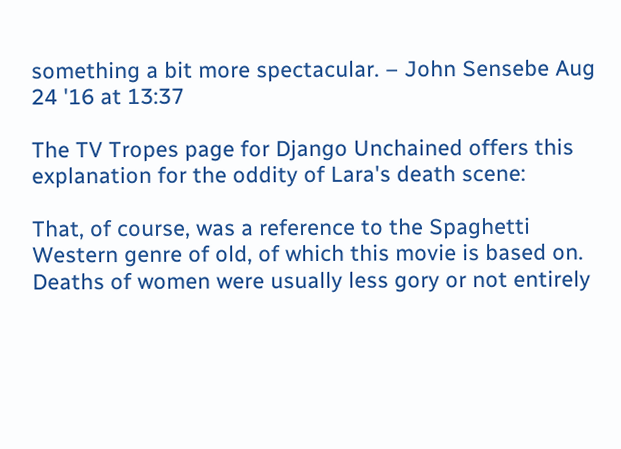something a bit more spectacular. – John Sensebe Aug 24 '16 at 13:37

The TV Tropes page for Django Unchained offers this explanation for the oddity of Lara's death scene:

That, of course, was a reference to the Spaghetti Western genre of old, of which this movie is based on. Deaths of women were usually less gory or not entirely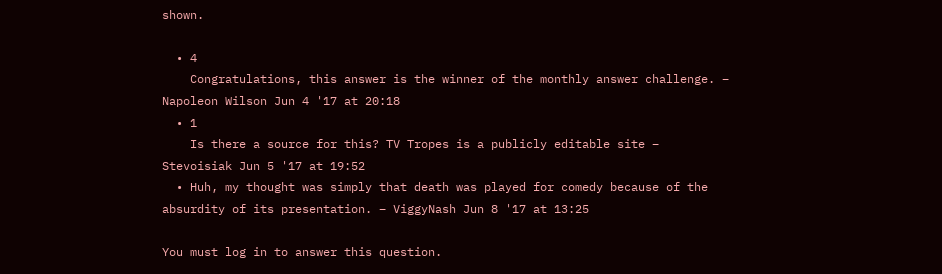shown.

  • 4
    Congratulations, this answer is the winner of the monthly answer challenge. – Napoleon Wilson Jun 4 '17 at 20:18
  • 1
    Is there a source for this? TV Tropes is a publicly editable site – Stevoisiak Jun 5 '17 at 19:52
  • Huh, my thought was simply that death was played for comedy because of the absurdity of its presentation. – ViggyNash Jun 8 '17 at 13:25

You must log in to answer this question.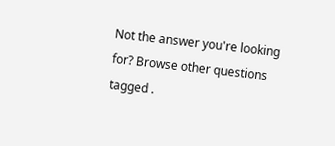Not the answer you're looking for? Browse other questions tagged .